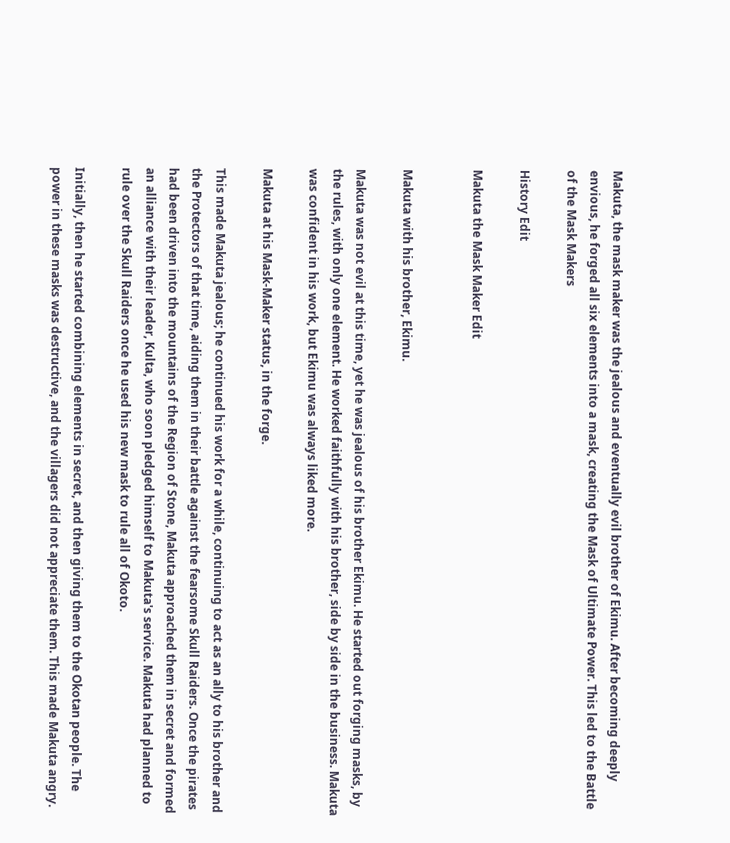Makuta, the mask maker was the jealous and eventually evil brother of Ekimu. After becoming deeply envious, he forged all six elements into a mask, creating the Mask of Ultimate Power. This led to the Battle of the Mask Makers

History Edit

Makuta the Mask Maker Edit


Makuta with his brother, Ekimu.

Makuta was not evil at this time, yet he was jealous of his brother Ekimu. He started out forging masks, by the rules, with only one element. He worked faithfully with his brother, side by side in the business. Makuta was confident in his work, but Ekimu was always liked more.

Makuta at his Mask-Maker status, in the forge.

This made Makuta jealous; he continued his work for a while, continuing to act as an ally to his brother and the Protectors of that time, aiding them in their battle against the fearsome Skull Raiders. Once the pirates had been driven into the mountains of the Region of Stone, Makuta approached them in secret and formed an alliance with their leader, Kulta, who soon pledged himself to Makuta's service. Makuta had planned to rule over the Skull Raiders once he used his new mask to rule all of Okoto.

Initially, then he started combining elements in secret, and then giving them to the Okotan people. The power in these masks was destructive, and the villagers did not appreciate them. This made Makuta angry.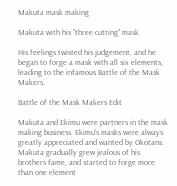Makuta mask making

Makuta with his "three cutting" mask

His feelings twisted his judgement, and he began to forge a mask with all six elements, leading to the infamous Battle of the Mask Makers.

Battle of the Mask Makers Edit

Makuta and Ekimu were partners in the mask making business. Ekimu's masks were always greatly appreciated and wanted by Okotans. Makuta gradually grew jealous of his brothers fame, and started to forge more than one element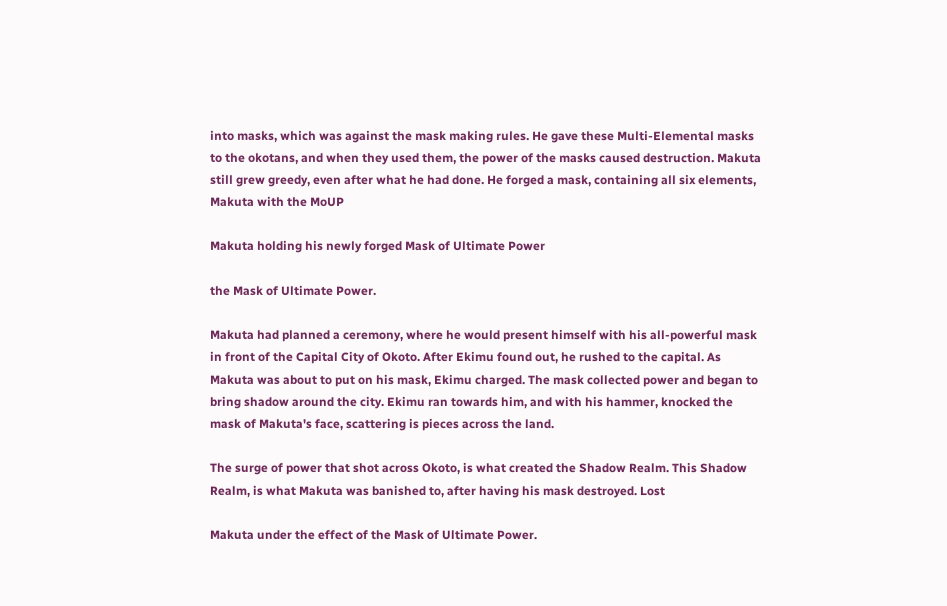into masks, which was against the mask making rules. He gave these Multi-Elemental masks to the okotans, and when they used them, the power of the masks caused destruction. Makuta still grew greedy, even after what he had done. He forged a mask, containing all six elements,
Makuta with the MoUP

Makuta holding his newly forged Mask of Ultimate Power

the Mask of Ultimate Power.

Makuta had planned a ceremony, where he would present himself with his all-powerful mask in front of the Capital City of Okoto. After Ekimu found out, he rushed to the capital. As Makuta was about to put on his mask, Ekimu charged. The mask collected power and began to bring shadow around the city. Ekimu ran towards him, and with his hammer, knocked the mask of Makuta's face, scattering is pieces across the land.

The surge of power that shot across Okoto, is what created the Shadow Realm. This Shadow Realm, is what Makuta was banished to, after having his mask destroyed. Lost

Makuta under the effect of the Mask of Ultimate Power.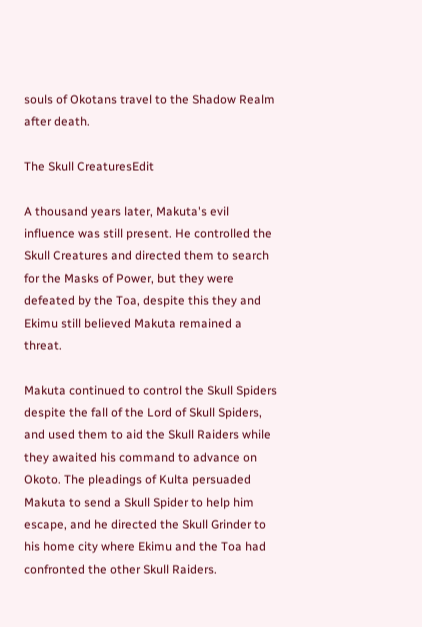souls of Okotans travel to the Shadow Realm after death.

The Skull CreaturesEdit

A thousand years later, Makuta's evil influence was still present. He controlled the Skull Creatures and directed them to search for the Masks of Power, but they were defeated by the Toa, despite this they and Ekimu still believed Makuta remained a threat.

Makuta continued to control the Skull Spiders despite the fall of the Lord of Skull Spiders, and used them to aid the Skull Raiders while they awaited his command to advance on Okoto. The pleadings of Kulta persuaded Makuta to send a Skull Spider to help him escape, and he directed the Skull Grinder to his home city where Ekimu and the Toa had confronted the other Skull Raiders.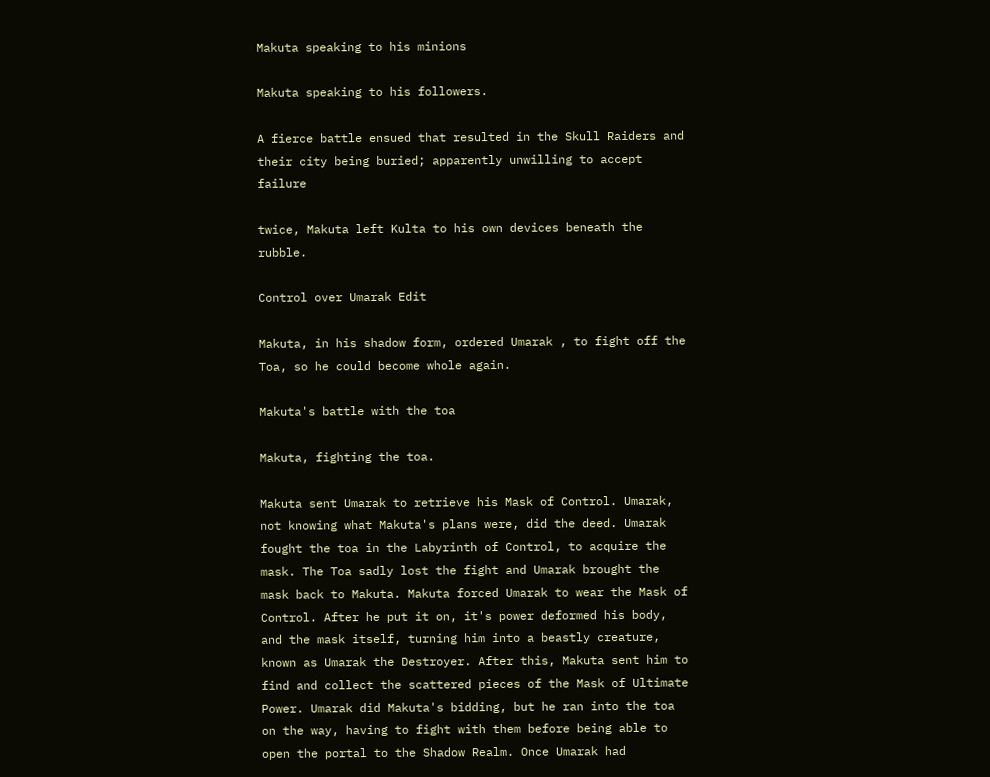Makuta speaking to his minions

Makuta speaking to his followers.

A fierce battle ensued that resulted in the Skull Raiders and their city being buried; apparently unwilling to accept failure

twice, Makuta left Kulta to his own devices beneath the rubble.

Control over Umarak Edit

Makuta, in his shadow form, ordered Umarak , to fight off the Toa, so he could become whole again.

Makuta's battle with the toa

Makuta, fighting the toa.

Makuta sent Umarak to retrieve his Mask of Control. Umarak, not knowing what Makuta's plans were, did the deed. Umarak fought the toa in the Labyrinth of Control, to acquire the mask. The Toa sadly lost the fight and Umarak brought the mask back to Makuta. Makuta forced Umarak to wear the Mask of Control. After he put it on, it's power deformed his body, and the mask itself, turning him into a beastly creature, known as Umarak the Destroyer. After this, Makuta sent him to find and collect the scattered pieces of the Mask of Ultimate Power. Umarak did Makuta's bidding, but he ran into the toa on the way, having to fight with them before being able to open the portal to the Shadow Realm. Once Umarak had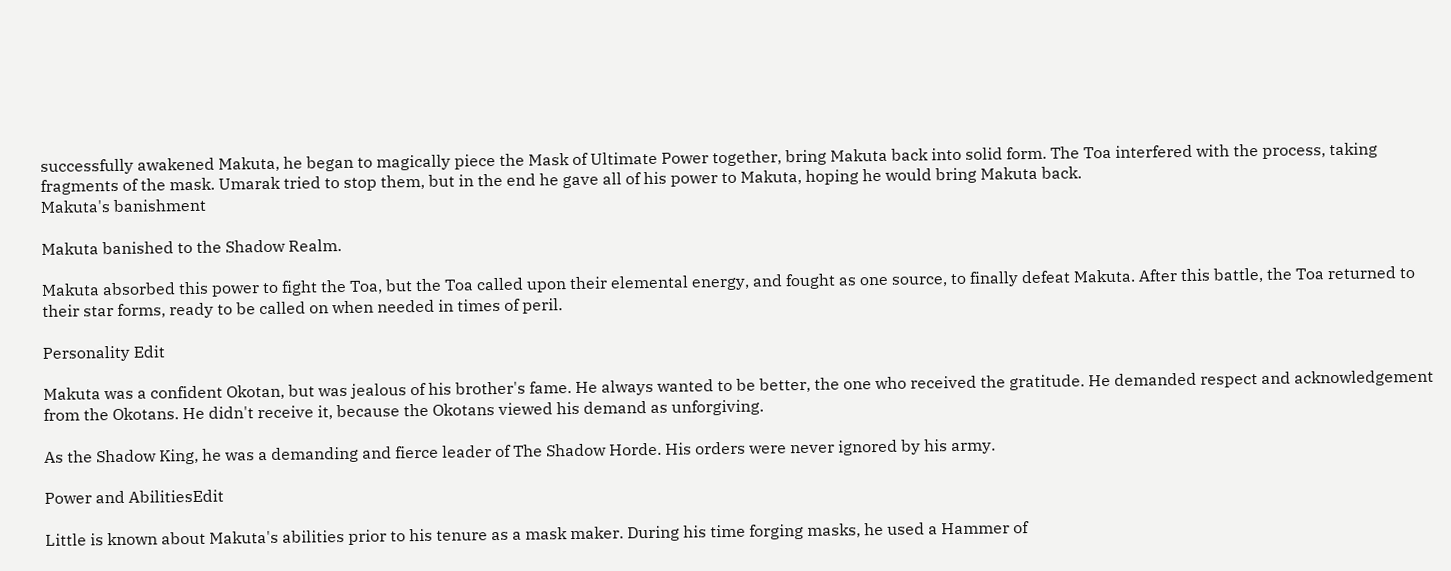successfully awakened Makuta, he began to magically piece the Mask of Ultimate Power together, bring Makuta back into solid form. The Toa interfered with the process, taking fragments of the mask. Umarak tried to stop them, but in the end he gave all of his power to Makuta, hoping he would bring Makuta back.
Makuta's banishment

Makuta banished to the Shadow Realm.

Makuta absorbed this power to fight the Toa, but the Toa called upon their elemental energy, and fought as one source, to finally defeat Makuta. After this battle, the Toa returned to their star forms, ready to be called on when needed in times of peril.

Personality Edit

Makuta was a confident Okotan, but was jealous of his brother's fame. He always wanted to be better, the one who received the gratitude. He demanded respect and acknowledgement from the Okotans. He didn't receive it, because the Okotans viewed his demand as unforgiving.

As the Shadow King, he was a demanding and fierce leader of The Shadow Horde. His orders were never ignored by his army.

Power and AbilitiesEdit

Little is known about Makuta's abilities prior to his tenure as a mask maker. During his time forging masks, he used a Hammer of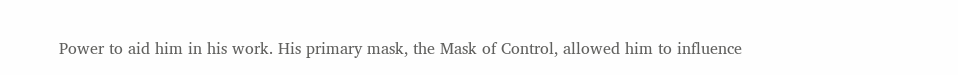Power to aid him in his work. His primary mask, the Mask of Control, allowed him to influence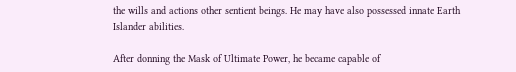the wills and actions other sentient beings. He may have also possessed innate Earth Islander abilities.

After donning the Mask of Ultimate Power, he became capable of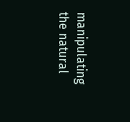manipulating the natural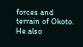forces and terrain of Okoto. He also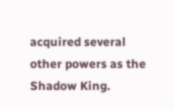acquired several other powers as the Shadow King.